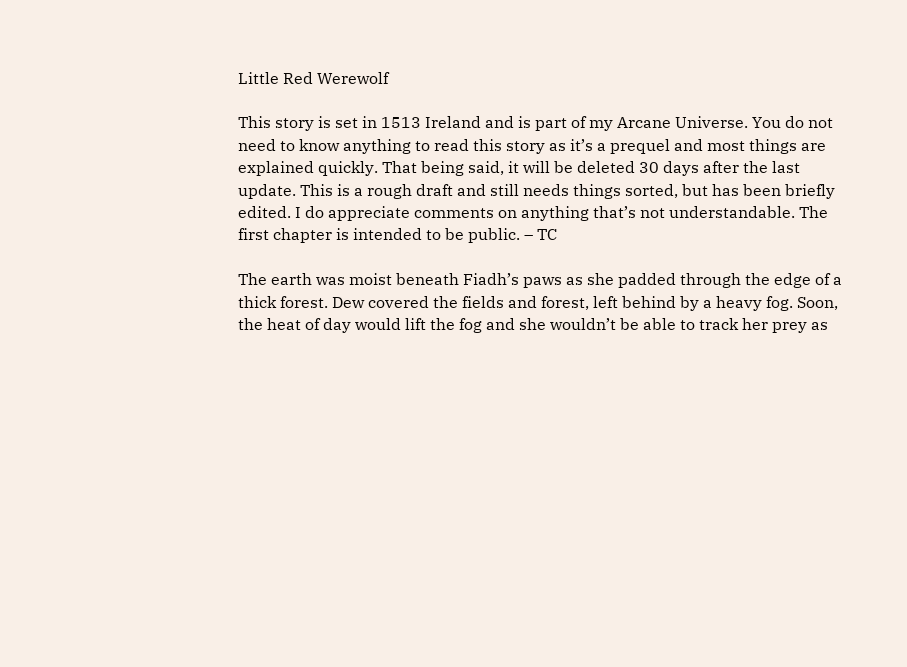Little Red Werewolf

This story is set in 1513 Ireland and is part of my Arcane Universe. You do not need to know anything to read this story as it’s a prequel and most things are explained quickly. That being said, it will be deleted 30 days after the last update. This is a rough draft and still needs things sorted, but has been briefly edited. I do appreciate comments on anything that’s not understandable. The first chapter is intended to be public. – TC

The earth was moist beneath Fiadh’s paws as she padded through the edge of a thick forest. Dew covered the fields and forest, left behind by a heavy fog. Soon, the heat of day would lift the fog and she wouldn’t be able to track her prey as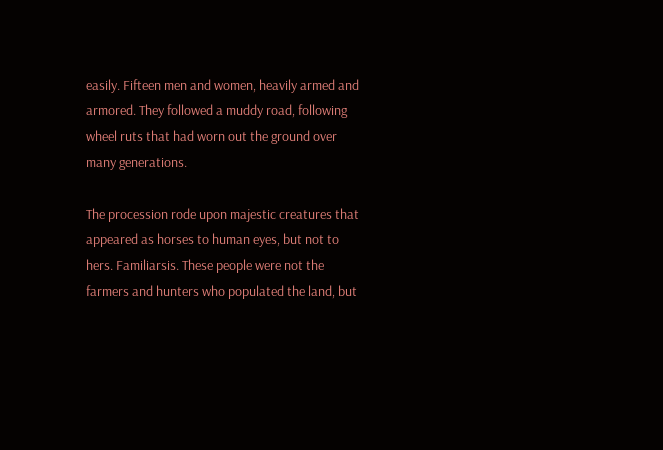easily. Fifteen men and women, heavily armed and armored. They followed a muddy road, following wheel ruts that had worn out the ground over many generations.

The procession rode upon majestic creatures that appeared as horses to human eyes, but not to hers. Familiarsis. These people were not the farmers and hunters who populated the land, but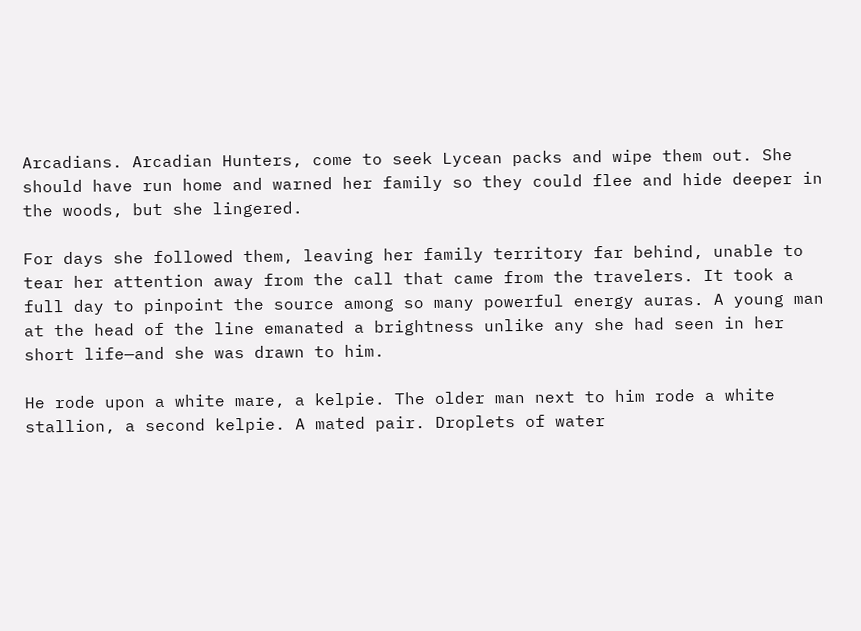Arcadians. Arcadian Hunters, come to seek Lycean packs and wipe them out. She should have run home and warned her family so they could flee and hide deeper in the woods, but she lingered.

For days she followed them, leaving her family territory far behind, unable to tear her attention away from the call that came from the travelers. It took a full day to pinpoint the source among so many powerful energy auras. A young man at the head of the line emanated a brightness unlike any she had seen in her short life—and she was drawn to him.

He rode upon a white mare, a kelpie. The older man next to him rode a white stallion, a second kelpie. A mated pair. Droplets of water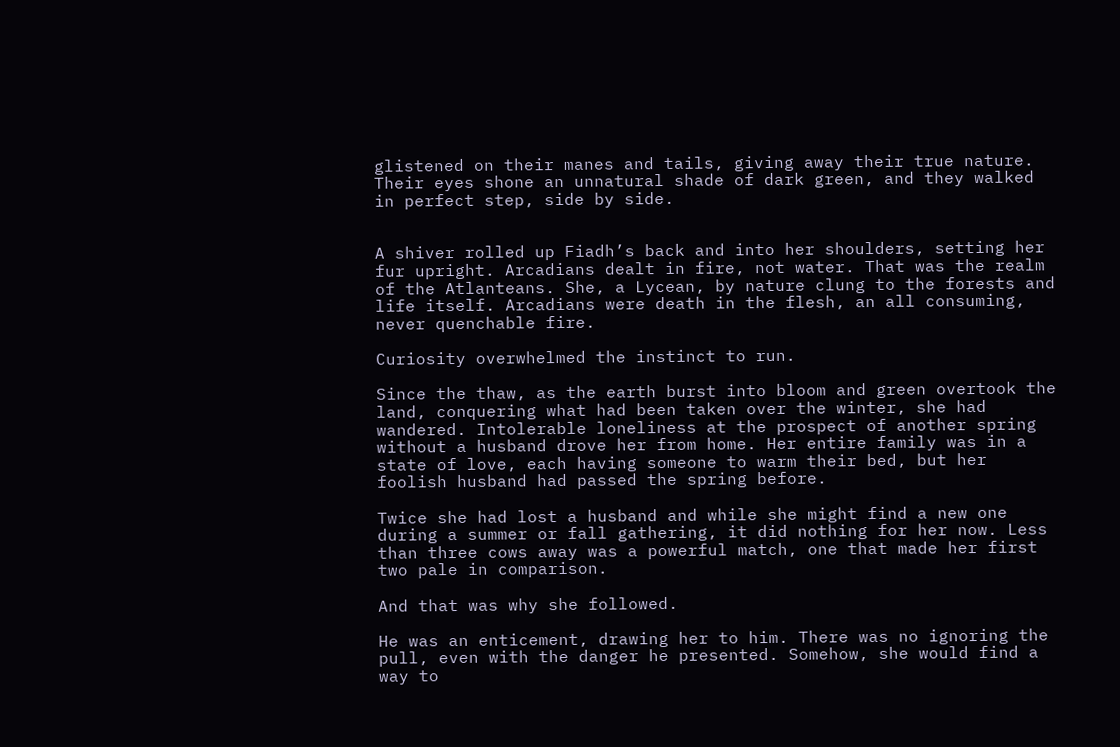glistened on their manes and tails, giving away their true nature. Their eyes shone an unnatural shade of dark green, and they walked in perfect step, side by side.


A shiver rolled up Fiadh’s back and into her shoulders, setting her fur upright. Arcadians dealt in fire, not water. That was the realm of the Atlanteans. She, a Lycean, by nature clung to the forests and life itself. Arcadians were death in the flesh, an all consuming, never quenchable fire.

Curiosity overwhelmed the instinct to run.

Since the thaw, as the earth burst into bloom and green overtook the land, conquering what had been taken over the winter, she had wandered. Intolerable loneliness at the prospect of another spring without a husband drove her from home. Her entire family was in a state of love, each having someone to warm their bed, but her foolish husband had passed the spring before.

Twice she had lost a husband and while she might find a new one during a summer or fall gathering, it did nothing for her now. Less than three cows away was a powerful match, one that made her first two pale in comparison.

And that was why she followed.

He was an enticement, drawing her to him. There was no ignoring the pull, even with the danger he presented. Somehow, she would find a way to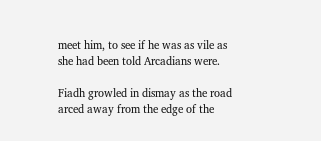meet him, to see if he was as vile as she had been told Arcadians were.

Fiadh growled in dismay as the road arced away from the edge of the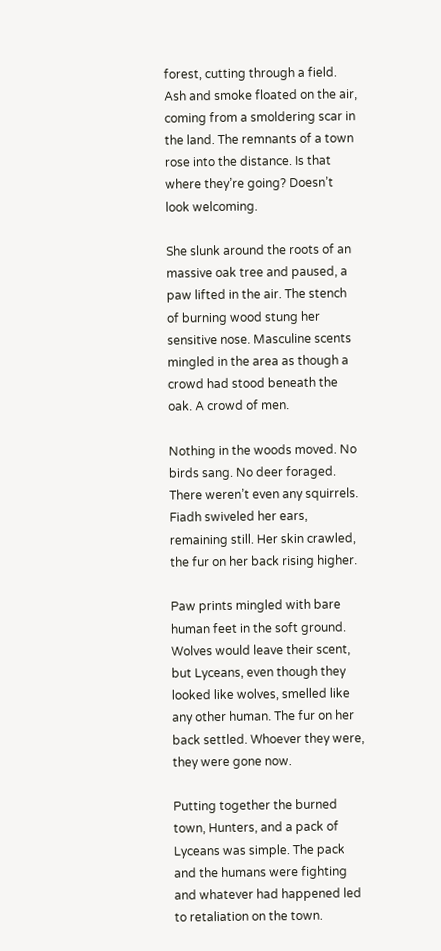forest, cutting through a field. Ash and smoke floated on the air, coming from a smoldering scar in the land. The remnants of a town rose into the distance. Is that where they’re going? Doesn’t look welcoming.

She slunk around the roots of an massive oak tree and paused, a paw lifted in the air. The stench of burning wood stung her sensitive nose. Masculine scents mingled in the area as though a crowd had stood beneath the oak. A crowd of men.

Nothing in the woods moved. No birds sang. No deer foraged. There weren’t even any squirrels. Fiadh swiveled her ears, remaining still. Her skin crawled, the fur on her back rising higher.

Paw prints mingled with bare human feet in the soft ground. Wolves would leave their scent, but Lyceans, even though they looked like wolves, smelled like any other human. The fur on her back settled. Whoever they were, they were gone now.

Putting together the burned town, Hunters, and a pack of Lyceans was simple. The pack and the humans were fighting and whatever had happened led to retaliation on the town.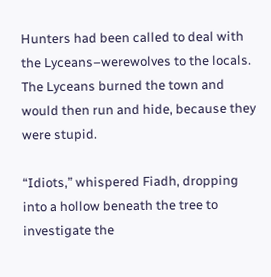Hunters had been called to deal with the Lyceans–werewolves to the locals. The Lyceans burned the town and would then run and hide, because they were stupid.

“Idiots,” whispered Fiadh, dropping into a hollow beneath the tree to investigate the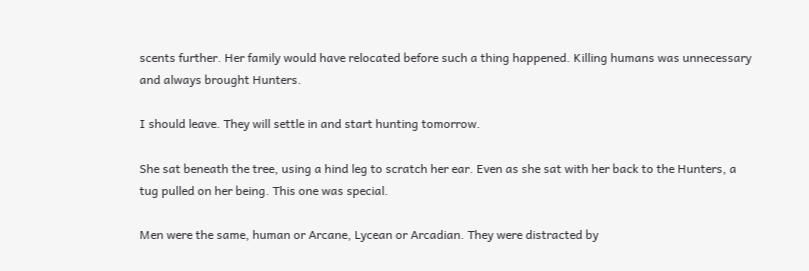scents further. Her family would have relocated before such a thing happened. Killing humans was unnecessary and always brought Hunters.

I should leave. They will settle in and start hunting tomorrow.

She sat beneath the tree, using a hind leg to scratch her ear. Even as she sat with her back to the Hunters, a tug pulled on her being. This one was special.

Men were the same, human or Arcane, Lycean or Arcadian. They were distracted by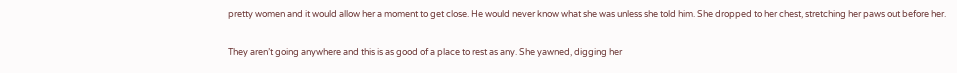pretty women and it would allow her a moment to get close. He would never know what she was unless she told him. She dropped to her chest, stretching her paws out before her.

They aren’t going anywhere and this is as good of a place to rest as any. She yawned, digging her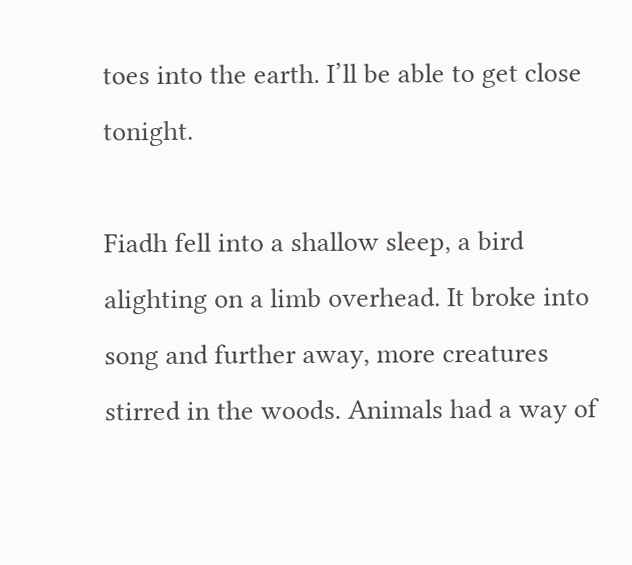toes into the earth. I’ll be able to get close tonight.

Fiadh fell into a shallow sleep, a bird alighting on a limb overhead. It broke into song and further away, more creatures stirred in the woods. Animals had a way of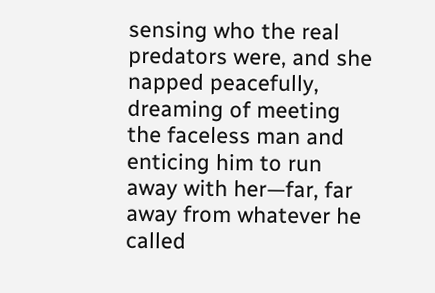sensing who the real predators were, and she napped peacefully, dreaming of meeting the faceless man and enticing him to run away with her—far, far away from whatever he called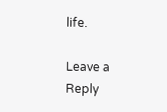life.

Leave a Reply